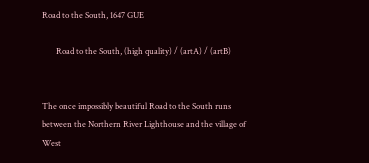Road to the South, 1647 GUE

       Road to the South, (high quality) / (artA) / (artB)


The once impossibly beautiful Road to the South runs between the Northern River Lighthouse and the village of West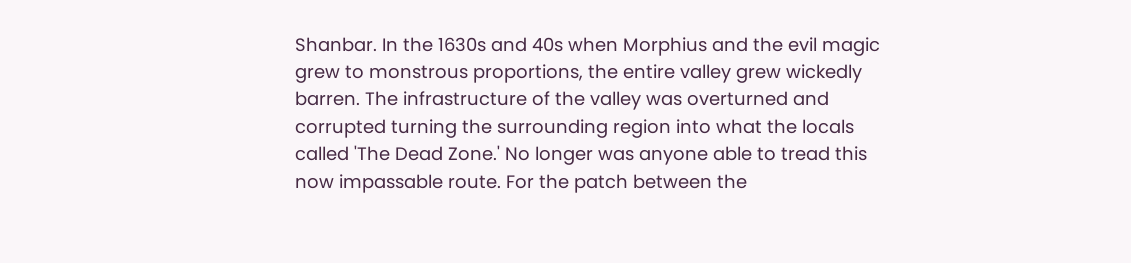Shanbar. In the 1630s and 40s when Morphius and the evil magic grew to monstrous proportions, the entire valley grew wickedly barren. The infrastructure of the valley was overturned and corrupted turning the surrounding region into what the locals called 'The Dead Zone.' No longer was anyone able to tread this now impassable route. For the patch between the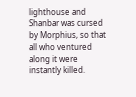lighthouse and Shanbar was cursed by Morphius, so that all who ventured along it were instantly killed.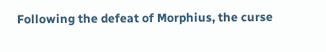Following the defeat of Morphius, the curse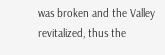was broken and the Valley revitalized, thus the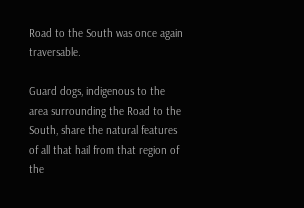Road to the South was once again traversable.

Guard dogs, indigenous to the area surrounding the Road to the South, share the natural features of all that hail from that region of the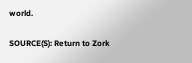world.

SOURCE(S): Return to Zork